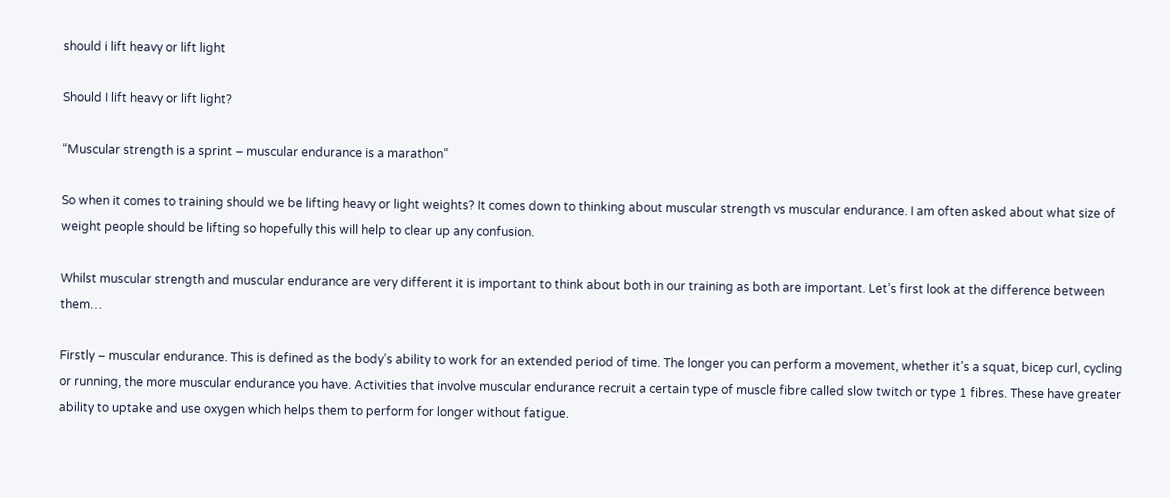should i lift heavy or lift light

Should I lift heavy or lift light?

“Muscular strength is a sprint – muscular endurance is a marathon”

So when it comes to training should we be lifting heavy or light weights? It comes down to thinking about muscular strength vs muscular endurance. I am often asked about what size of weight people should be lifting so hopefully this will help to clear up any confusion.

Whilst muscular strength and muscular endurance are very different it is important to think about both in our training as both are important. Let’s first look at the difference between them…

Firstly – muscular endurance. This is defined as the body’s ability to work for an extended period of time. The longer you can perform a movement, whether it’s a squat, bicep curl, cycling or running, the more muscular endurance you have. Activities that involve muscular endurance recruit a certain type of muscle fibre called slow twitch or type 1 fibres. These have greater ability to uptake and use oxygen which helps them to perform for longer without fatigue.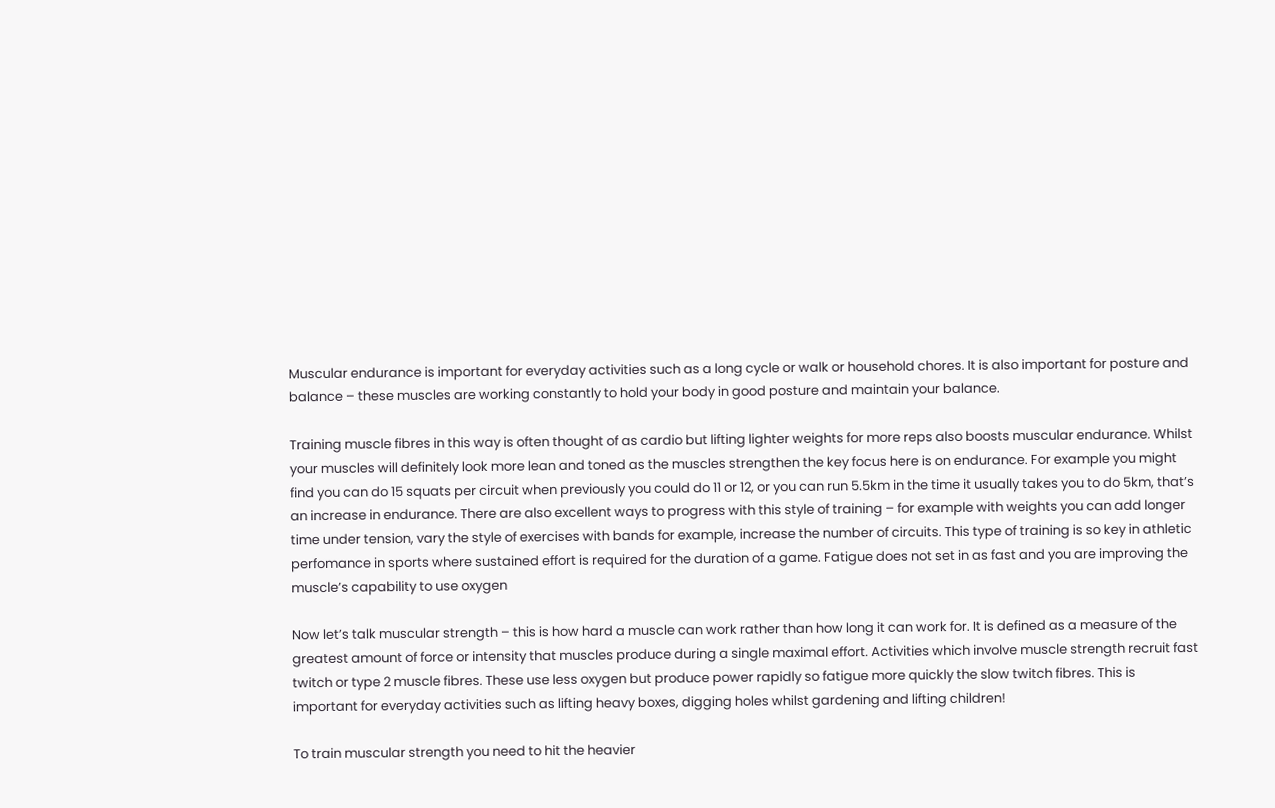Muscular endurance is important for everyday activities such as a long cycle or walk or household chores. It is also important for posture and balance – these muscles are working constantly to hold your body in good posture and maintain your balance.

Training muscle fibres in this way is often thought of as cardio but lifting lighter weights for more reps also boosts muscular endurance. Whilst your muscles will definitely look more lean and toned as the muscles strengthen the key focus here is on endurance. For example you might find you can do 15 squats per circuit when previously you could do 11 or 12, or you can run 5.5km in the time it usually takes you to do 5km, that’s an increase in endurance. There are also excellent ways to progress with this style of training – for example with weights you can add longer time under tension, vary the style of exercises with bands for example, increase the number of circuits. This type of training is so key in athletic perfomance in sports where sustained effort is required for the duration of a game. Fatigue does not set in as fast and you are improving the muscle’s capability to use oxygen

Now let’s talk muscular strength – this is how hard a muscle can work rather than how long it can work for. It is defined as a measure of the greatest amount of force or intensity that muscles produce during a single maximal effort. Activities which involve muscle strength recruit fast twitch or type 2 muscle fibres. These use less oxygen but produce power rapidly so fatigue more quickly the slow twitch fibres. This is important for everyday activities such as lifting heavy boxes, digging holes whilst gardening and lifting children!

To train muscular strength you need to hit the heavier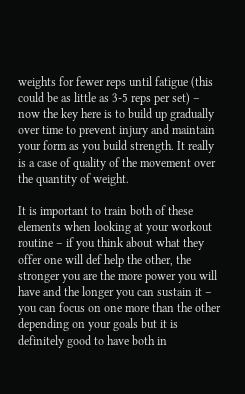weights for fewer reps until fatigue (this could be as little as 3-5 reps per set) – now the key here is to build up gradually over time to prevent injury and maintain your form as you build strength. It really is a case of quality of the movement over the quantity of weight.

It is important to train both of these elements when looking at your workout routine – if you think about what they offer one will def help the other, the stronger you are the more power you will have and the longer you can sustain it – you can focus on one more than the other depending on your goals but it is definitely good to have both in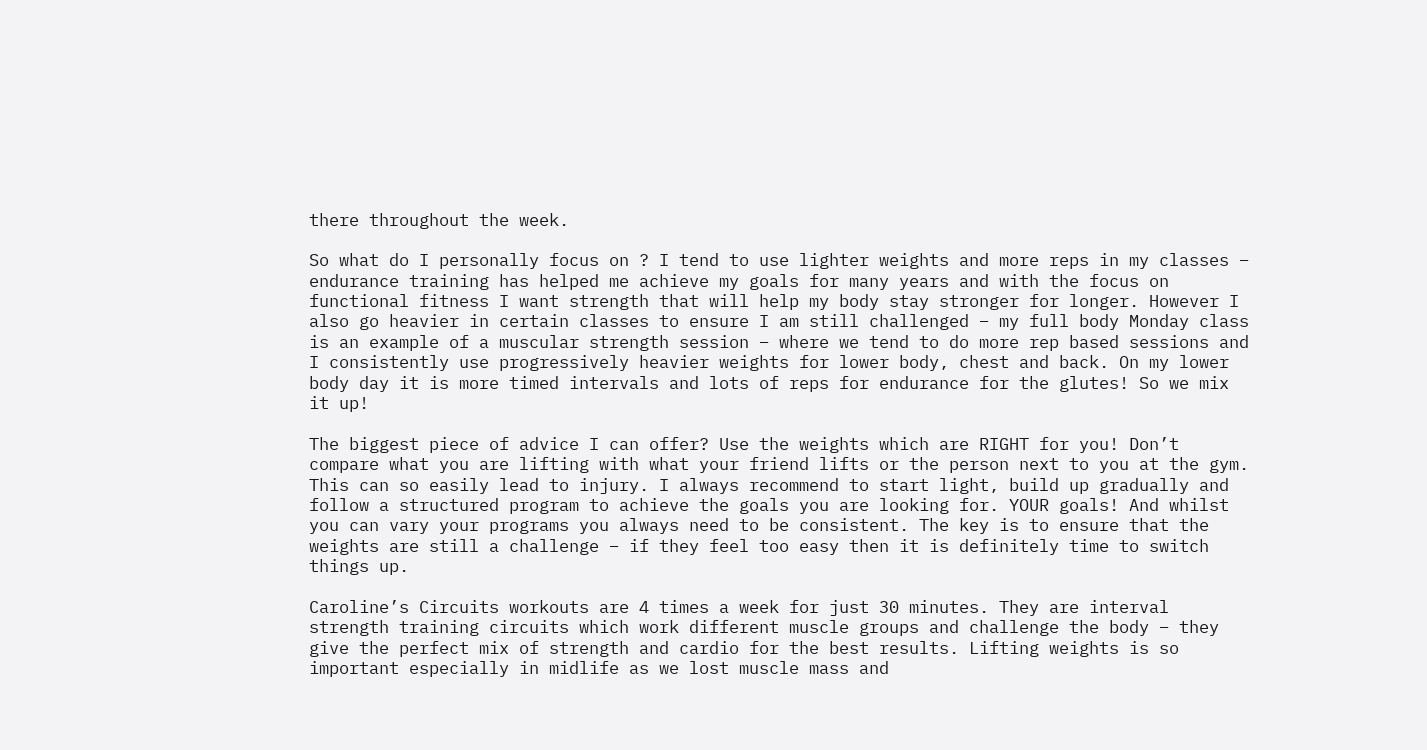there throughout the week.

So what do I personally focus on ? I tend to use lighter weights and more reps in my classes – endurance training has helped me achieve my goals for many years and with the focus on functional fitness I want strength that will help my body stay stronger for longer. However I also go heavier in certain classes to ensure I am still challenged – my full body Monday class is an example of a muscular strength session – where we tend to do more rep based sessions and I consistently use progressively heavier weights for lower body, chest and back. On my lower body day it is more timed intervals and lots of reps for endurance for the glutes! So we mix it up!

The biggest piece of advice I can offer? Use the weights which are RIGHT for you! Don’t compare what you are lifting with what your friend lifts or the person next to you at the gym. This can so easily lead to injury. I always recommend to start light, build up gradually and follow a structured program to achieve the goals you are looking for. YOUR goals! And whilst you can vary your programs you always need to be consistent. The key is to ensure that the weights are still a challenge – if they feel too easy then it is definitely time to switch things up.

Caroline’s Circuits workouts are 4 times a week for just 30 minutes. They are interval strength training circuits which work different muscle groups and challenge the body – they give the perfect mix of strength and cardio for the best results. Lifting weights is so important especially in midlife as we lost muscle mass and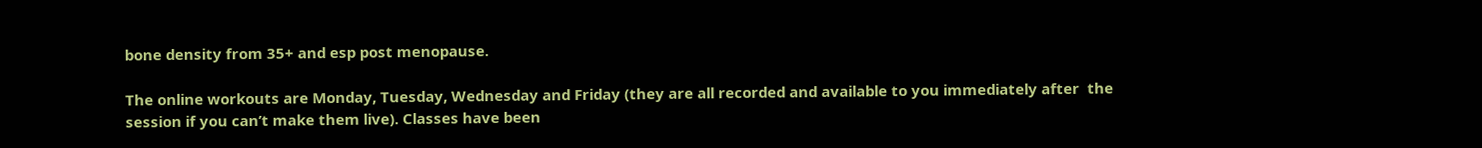bone density from 35+ and esp post menopause.

The online workouts are Monday, Tuesday, Wednesday and Friday (they are all recorded and available to you immediately after  the session if you can’t make them live). Classes have been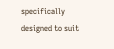specifically designed to suit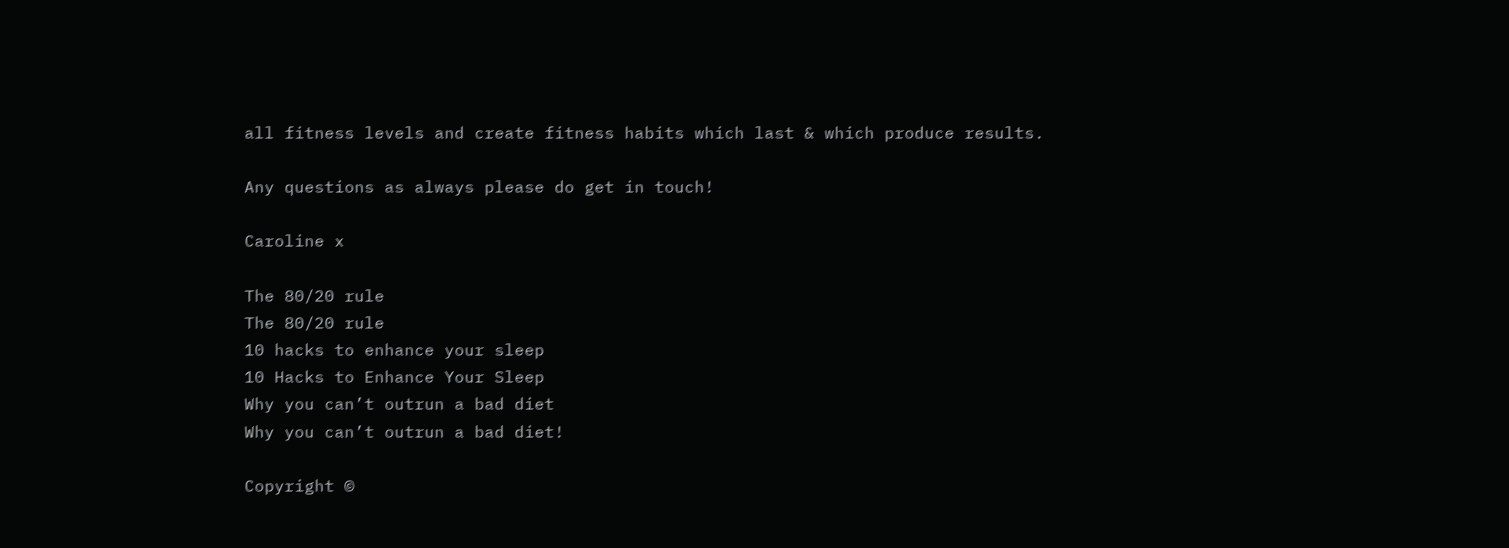all fitness levels and create fitness habits which last & which produce results.

Any questions as always please do get in touch!

Caroline x

The 80/20 rule
The 80/20 rule
10 hacks to enhance your sleep
10 Hacks to Enhance Your Sleep
Why you can’t outrun a bad diet
Why you can’t outrun a bad diet!

Copyright ©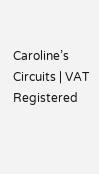Caroline’s Circuits | VAT Registered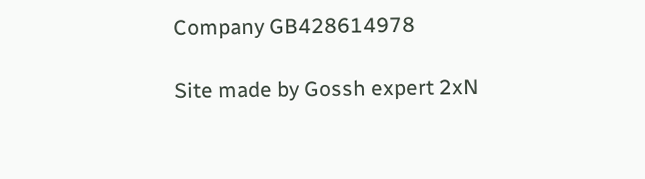Company GB428614978

Site made by Gossh expert 2xN